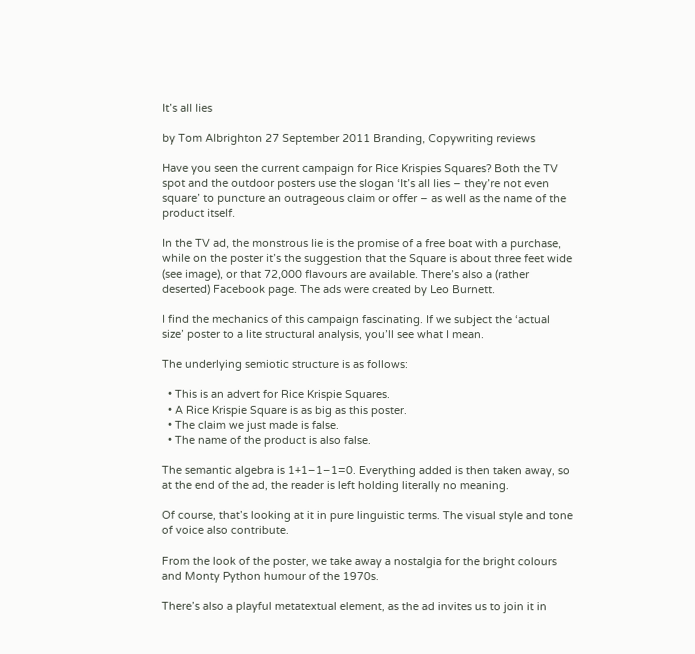It’s all lies

by Tom Albrighton 27 September 2011 Branding, Copywriting reviews

Have you seen the current campaign for Rice Krispies Squares? Both the TV spot and the outdoor posters use the slogan ‘It’s all lies – they’re not even square’ to puncture an outrageous claim or offer – as well as the name of the product itself.

In the TV ad, the monstrous lie is the promise of a free boat with a purchase, while on the poster it’s the suggestion that the Square is about three feet wide (see image), or that 72,000 flavours are available. There’s also a (rather deserted) Facebook page. The ads were created by Leo Burnett.

I find the mechanics of this campaign fascinating. If we subject the ‘actual size’ poster to a lite structural analysis, you’ll see what I mean.

The underlying semiotic structure is as follows:

  • This is an advert for Rice Krispie Squares.
  • A Rice Krispie Square is as big as this poster.
  • The claim we just made is false.
  • The name of the product is also false.

The semantic algebra is 1+1–1–1=0. Everything added is then taken away, so at the end of the ad, the reader is left holding literally no meaning.

Of course, that’s looking at it in pure linguistic terms. The visual style and tone of voice also contribute.

From the look of the poster, we take away a nostalgia for the bright colours and Monty Python humour of the 1970s.

There’s also a playful metatextual element, as the ad invites us to join it in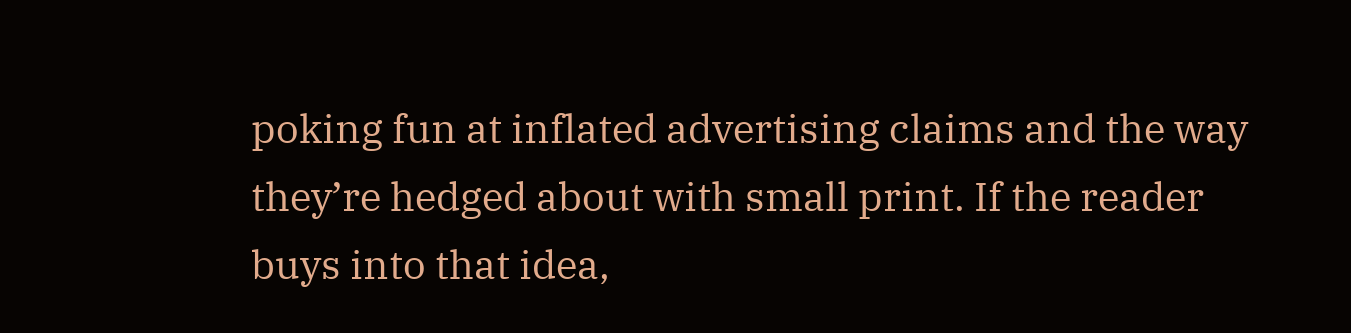poking fun at inflated advertising claims and the way they’re hedged about with small print. If the reader buys into that idea,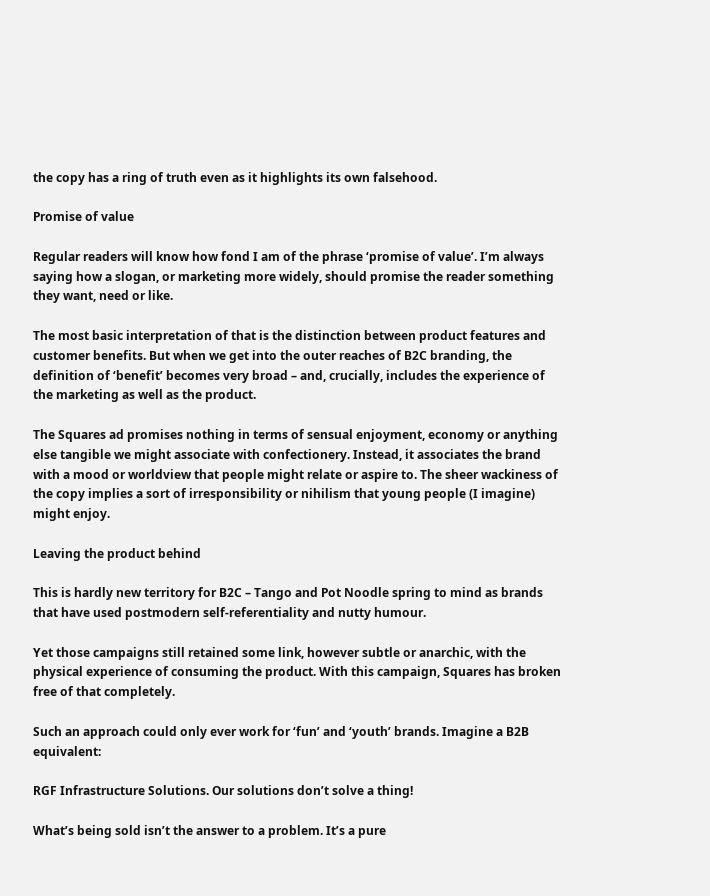the copy has a ring of truth even as it highlights its own falsehood.

Promise of value

Regular readers will know how fond I am of the phrase ‘promise of value’. I’m always saying how a slogan, or marketing more widely, should promise the reader something they want, need or like.

The most basic interpretation of that is the distinction between product features and customer benefits. But when we get into the outer reaches of B2C branding, the definition of ‘benefit’ becomes very broad – and, crucially, includes the experience of the marketing as well as the product.

The Squares ad promises nothing in terms of sensual enjoyment, economy or anything else tangible we might associate with confectionery. Instead, it associates the brand with a mood or worldview that people might relate or aspire to. The sheer wackiness of the copy implies a sort of irresponsibility or nihilism that young people (I imagine) might enjoy.

Leaving the product behind

This is hardly new territory for B2C – Tango and Pot Noodle spring to mind as brands that have used postmodern self-referentiality and nutty humour.

Yet those campaigns still retained some link, however subtle or anarchic, with the physical experience of consuming the product. With this campaign, Squares has broken free of that completely.

Such an approach could only ever work for ‘fun’ and ‘youth’ brands. Imagine a B2B equivalent:

RGF Infrastructure Solutions. Our solutions don’t solve a thing!

What’s being sold isn’t the answer to a problem. It’s a pure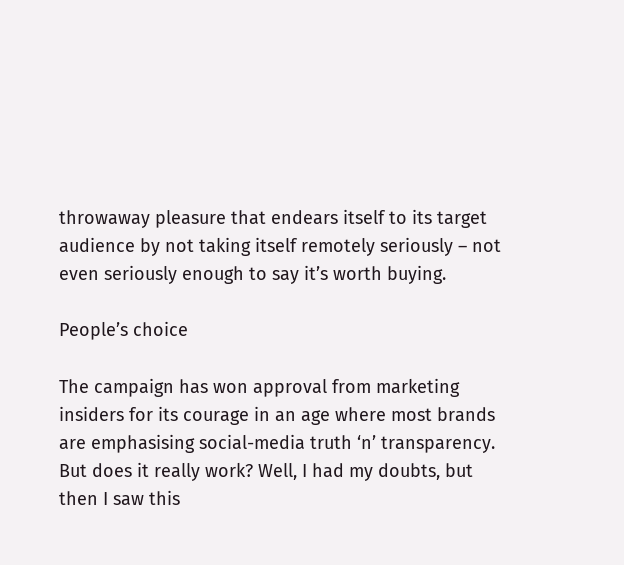throwaway pleasure that endears itself to its target audience by not taking itself remotely seriously – not even seriously enough to say it’s worth buying.

People’s choice

The campaign has won approval from marketing insiders for its courage in an age where most brands are emphasising social-media truth ‘n’ transparency. But does it really work? Well, I had my doubts, but then I saw this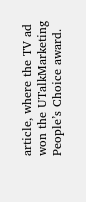article, where the TV ad won the UTalkMarketing People’s Choice award.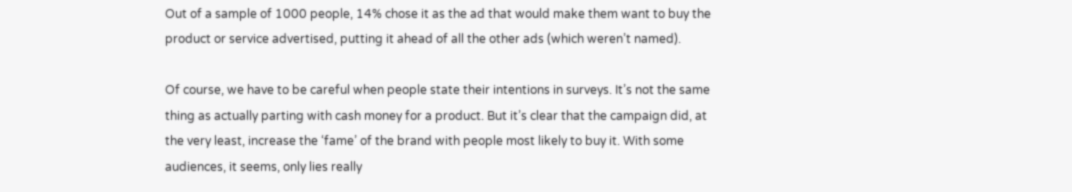Out of a sample of 1000 people, 14% chose it as the ad that would make them want to buy the product or service advertised, putting it ahead of all the other ads (which weren’t named).

Of course, we have to be careful when people state their intentions in surveys. It’s not the same thing as actually parting with cash money for a product. But it’s clear that the campaign did, at the very least, increase the ‘fame’ of the brand with people most likely to buy it. With some audiences, it seems, only lies really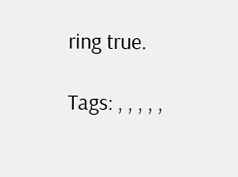ring true.

Tags: , , , , ,